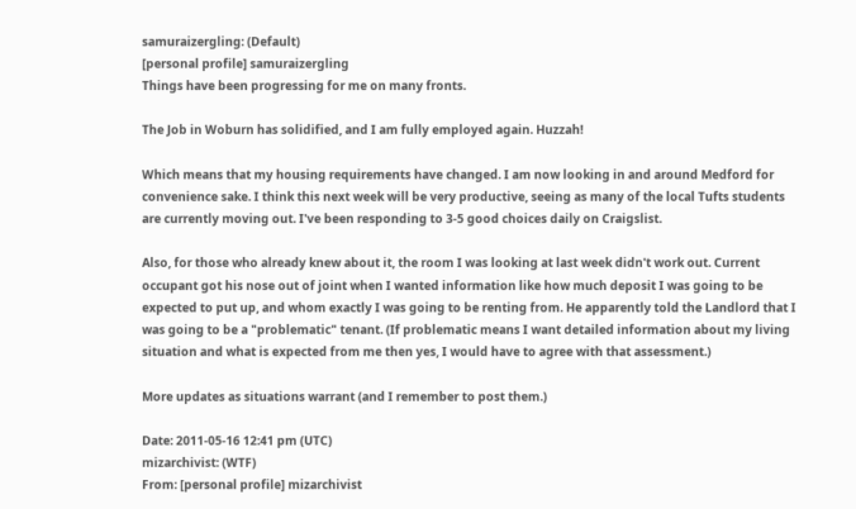samuraizergling: (Default)
[personal profile] samuraizergling
Things have been progressing for me on many fronts.

The Job in Woburn has solidified, and I am fully employed again. Huzzah!

Which means that my housing requirements have changed. I am now looking in and around Medford for convenience sake. I think this next week will be very productive, seeing as many of the local Tufts students are currently moving out. I've been responding to 3-5 good choices daily on Craigslist.

Also, for those who already knew about it, the room I was looking at last week didn't work out. Current occupant got his nose out of joint when I wanted information like how much deposit I was going to be expected to put up, and whom exactly I was going to be renting from. He apparently told the Landlord that I was going to be a "problematic" tenant. (If problematic means I want detailed information about my living situation and what is expected from me then yes, I would have to agree with that assessment.)

More updates as situations warrant (and I remember to post them.)

Date: 2011-05-16 12:41 pm (UTC)
mizarchivist: (WTF)
From: [personal profile] mizarchivist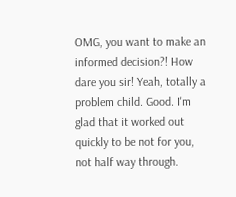OMG, you want to make an informed decision?! How dare you sir! Yeah, totally a problem child. Good. I'm glad that it worked out quickly to be not for you, not half way through.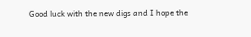Good luck with the new digs and I hope the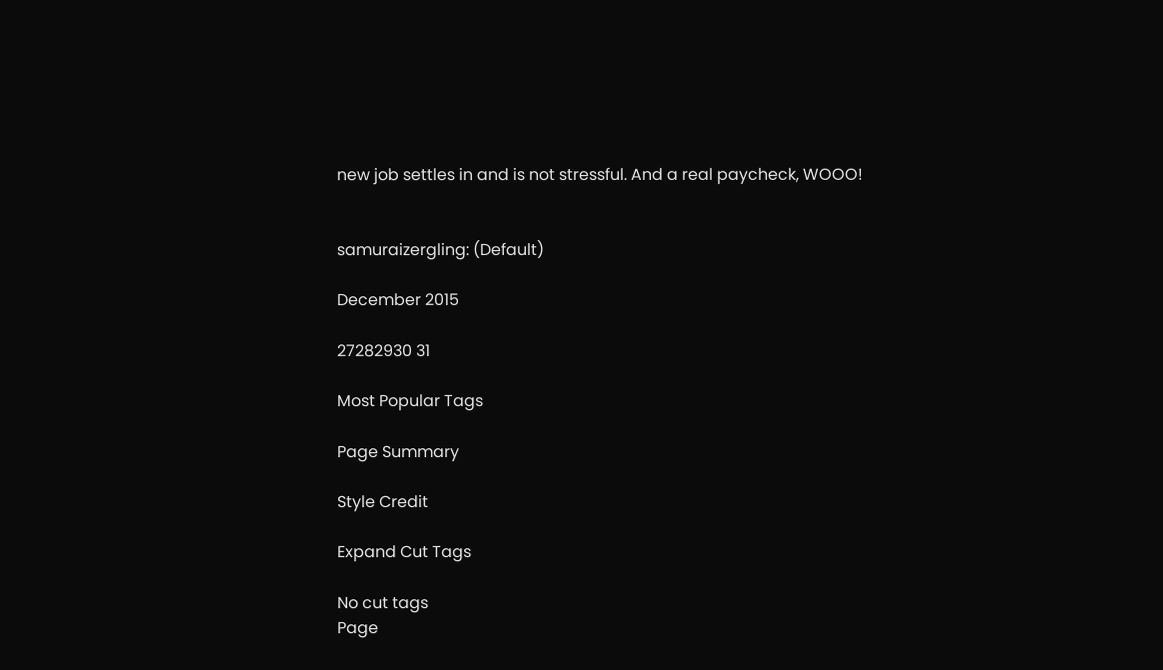new job settles in and is not stressful. And a real paycheck, WOOO!


samuraizergling: (Default)

December 2015

27282930 31

Most Popular Tags

Page Summary

Style Credit

Expand Cut Tags

No cut tags
Page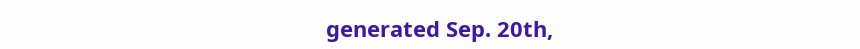generated Sep. 20th,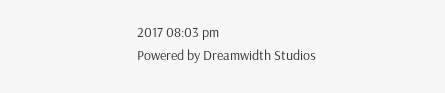2017 08:03 pm
Powered by Dreamwidth Studios